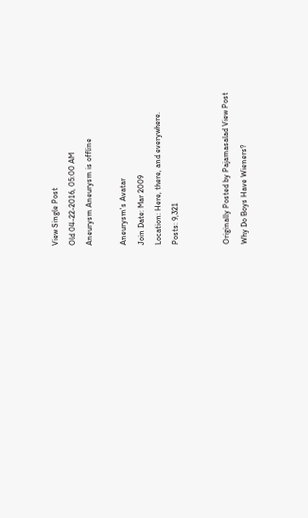View Single Post
Old 04-22-2016, 05:00 AM
Aneurysm Aneurysm is offline

Aneurysm's Avatar
Join Date: Mar 2009
Location: Here, there, and everywhere.
Posts: 9,321


Originally Posted by Pajamasalad View Post
Why Do Boys Have Wieners?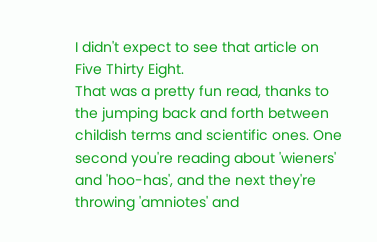I didn't expect to see that article on Five Thirty Eight.
That was a pretty fun read, thanks to the jumping back and forth between childish terms and scientific ones. One second you're reading about 'wieners' and 'hoo-has', and the next they're throwing 'amniotes' and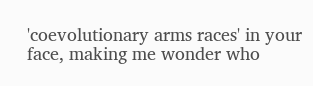'coevolutionary arms races' in your face, making me wonder who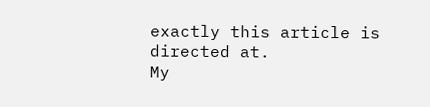exactly this article is directed at.
My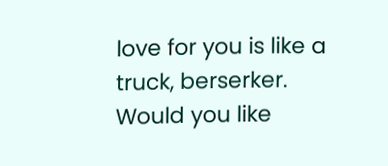love for you is like a truck, berserker.
Would you like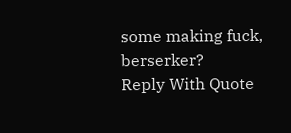some making fuck, berserker?
Reply With Quote